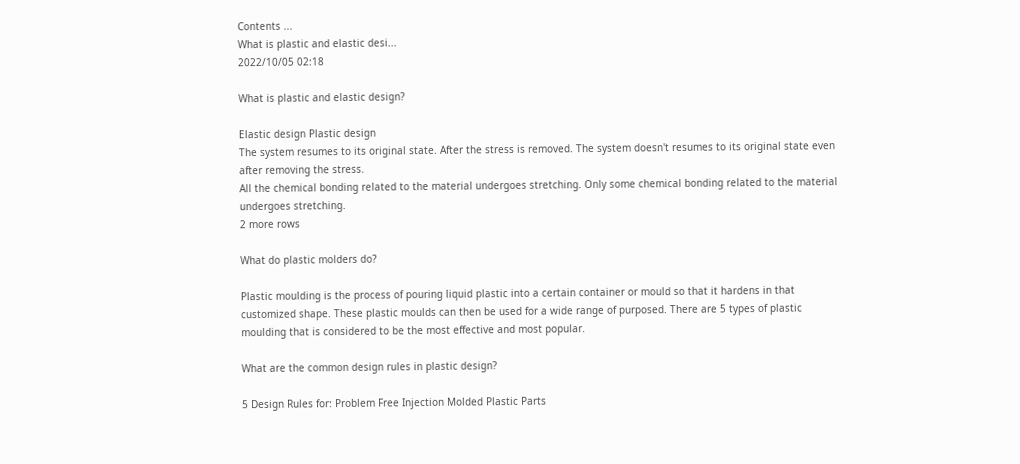Contents ...
What is plastic and elastic desi...
2022/10/05 02:18

What is plastic and elastic design?

Elastic design Plastic design
The system resumes to its original state. After the stress is removed. The system doesn't resumes to its original state even after removing the stress.
All the chemical bonding related to the material undergoes stretching. Only some chemical bonding related to the material undergoes stretching.
2 more rows

What do plastic molders do?

Plastic moulding is the process of pouring liquid plastic into a certain container or mould so that it hardens in that customized shape. These plastic moulds can then be used for a wide range of purposed. There are 5 types of plastic moulding that is considered to be the most effective and most popular.

What are the common design rules in plastic design?

5 Design Rules for: Problem Free Injection Molded Plastic Parts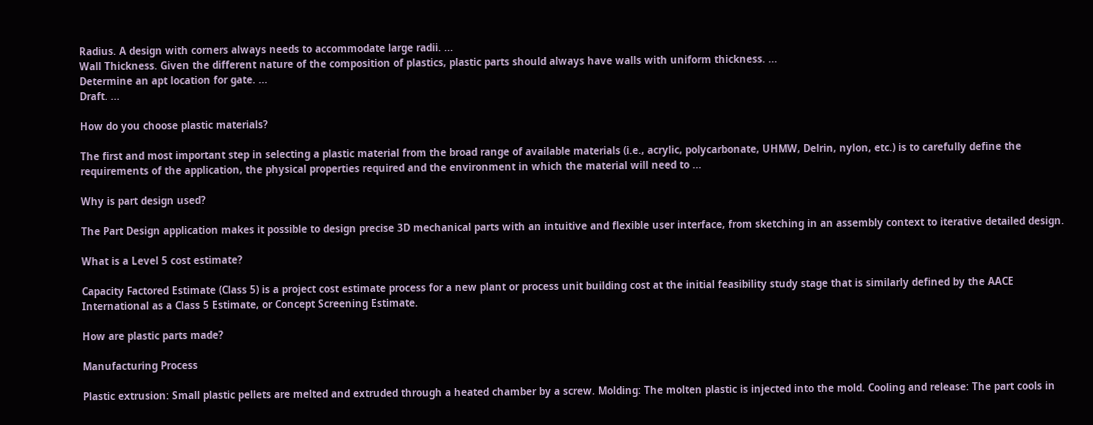Radius. A design with corners always needs to accommodate large radii. ...
Wall Thickness. Given the different nature of the composition of plastics, plastic parts should always have walls with uniform thickness. ...
Determine an apt location for gate. ...
Draft. ...

How do you choose plastic materials?

The first and most important step in selecting a plastic material from the broad range of available materials (i.e., acrylic, polycarbonate, UHMW, Delrin, nylon, etc.) is to carefully define the requirements of the application, the physical properties required and the environment in which the material will need to ...

Why is part design used?

The Part Design application makes it possible to design precise 3D mechanical parts with an intuitive and flexible user interface, from sketching in an assembly context to iterative detailed design.

What is a Level 5 cost estimate?

Capacity Factored Estimate (Class 5) is a project cost estimate process for a new plant or process unit building cost at the initial feasibility study stage that is similarly defined by the AACE International as a Class 5 Estimate, or Concept Screening Estimate.

How are plastic parts made?

Manufacturing Process

Plastic extrusion: Small plastic pellets are melted and extruded through a heated chamber by a screw. Molding: The molten plastic is injected into the mold. Cooling and release: The part cools in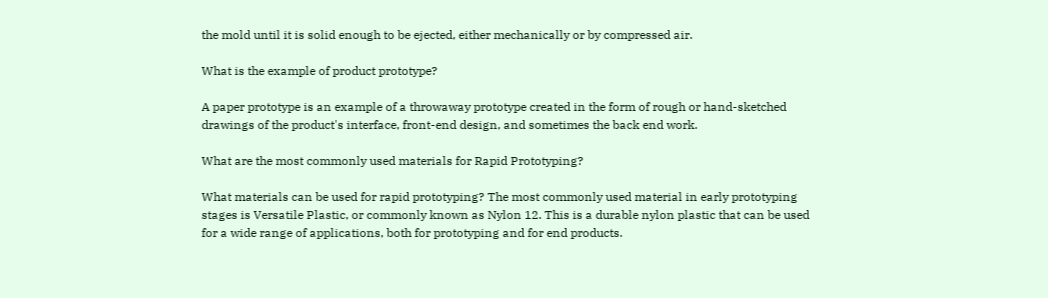the mold until it is solid enough to be ejected, either mechanically or by compressed air.

What is the example of product prototype?

A paper prototype is an example of a throwaway prototype created in the form of rough or hand-sketched drawings of the product's interface, front-end design, and sometimes the back end work.

What are the most commonly used materials for Rapid Prototyping?

What materials can be used for rapid prototyping? The most commonly used material in early prototyping stages is Versatile Plastic, or commonly known as Nylon 12. This is a durable nylon plastic that can be used for a wide range of applications, both for prototyping and for end products.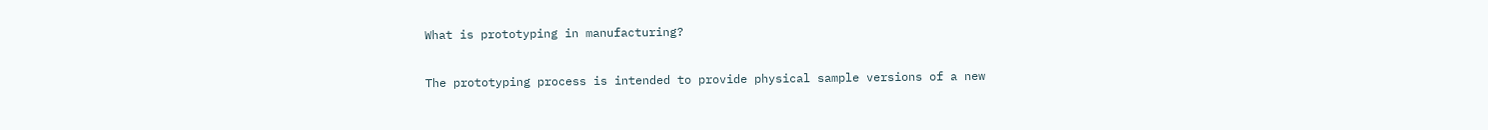What is prototyping in manufacturing?

The prototyping process is intended to provide physical sample versions of a new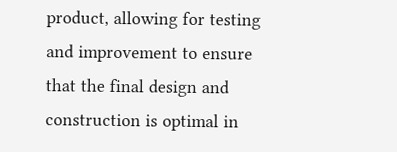product, allowing for testing and improvement to ensure that the final design and construction is optimal in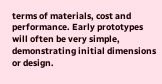terms of materials, cost and performance. Early prototypes will often be very simple, demonstrating initial dimensions or design.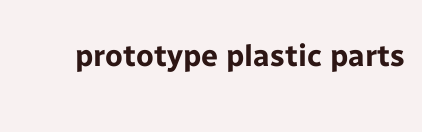prototype plastic parts